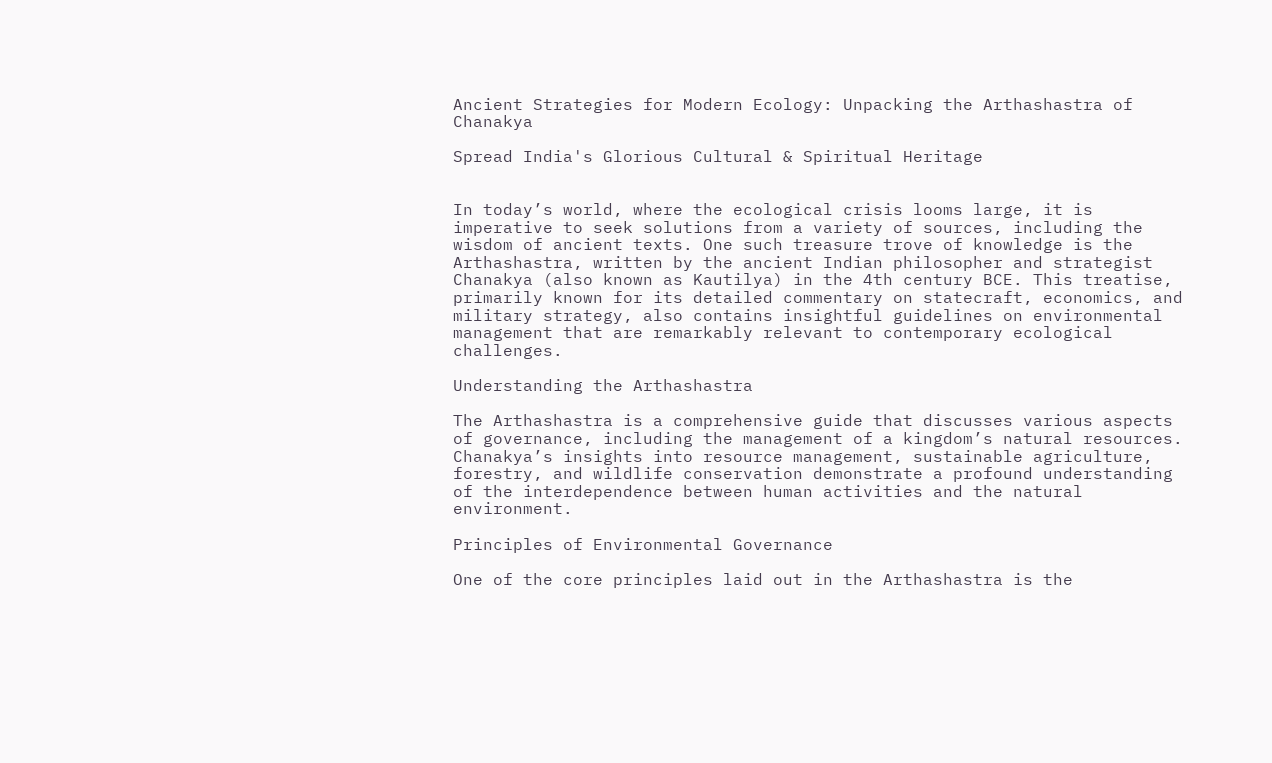Ancient Strategies for Modern Ecology: Unpacking the Arthashastra of Chanakya

Spread India's Glorious Cultural & Spiritual Heritage


In today’s world, where the ecological crisis looms large, it is imperative to seek solutions from a variety of sources, including the wisdom of ancient texts. One such treasure trove of knowledge is the Arthashastra, written by the ancient Indian philosopher and strategist Chanakya (also known as Kautilya) in the 4th century BCE. This treatise, primarily known for its detailed commentary on statecraft, economics, and military strategy, also contains insightful guidelines on environmental management that are remarkably relevant to contemporary ecological challenges.

Understanding the Arthashastra

The Arthashastra is a comprehensive guide that discusses various aspects of governance, including the management of a kingdom’s natural resources. Chanakya’s insights into resource management, sustainable agriculture, forestry, and wildlife conservation demonstrate a profound understanding of the interdependence between human activities and the natural environment.

Principles of Environmental Governance

One of the core principles laid out in the Arthashastra is the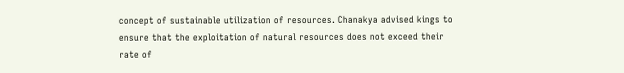concept of sustainable utilization of resources. Chanakya advised kings to ensure that the exploitation of natural resources does not exceed their rate of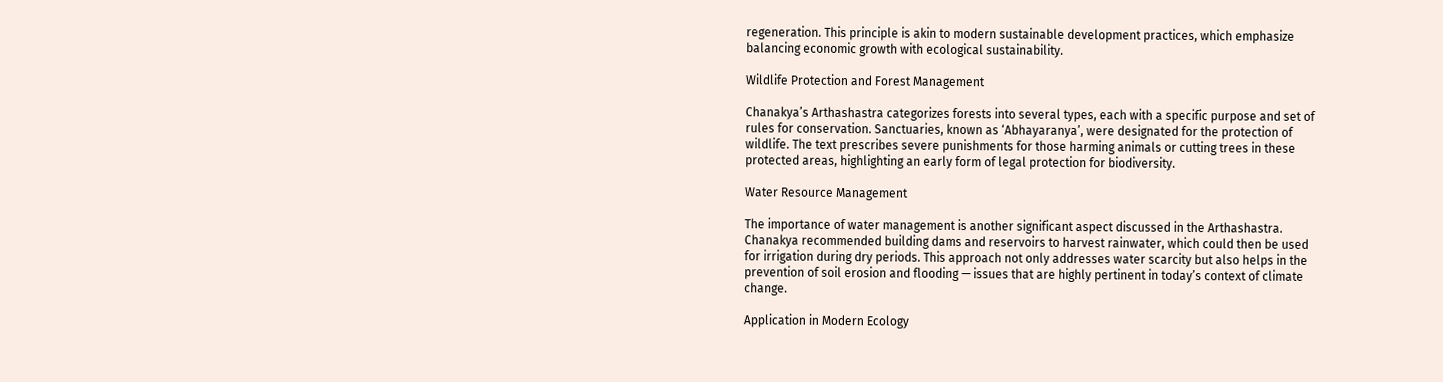regeneration. This principle is akin to modern sustainable development practices, which emphasize balancing economic growth with ecological sustainability.

Wildlife Protection and Forest Management

Chanakya’s Arthashastra categorizes forests into several types, each with a specific purpose and set of rules for conservation. Sanctuaries, known as ‘Abhayaranya’, were designated for the protection of wildlife. The text prescribes severe punishments for those harming animals or cutting trees in these protected areas, highlighting an early form of legal protection for biodiversity.

Water Resource Management

The importance of water management is another significant aspect discussed in the Arthashastra. Chanakya recommended building dams and reservoirs to harvest rainwater, which could then be used for irrigation during dry periods. This approach not only addresses water scarcity but also helps in the prevention of soil erosion and flooding — issues that are highly pertinent in today’s context of climate change.

Application in Modern Ecology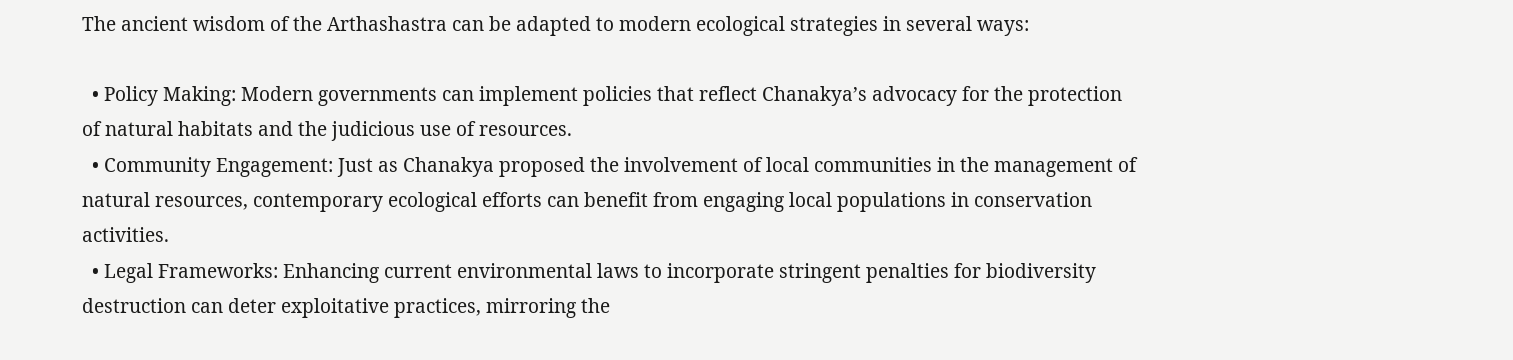The ancient wisdom of the Arthashastra can be adapted to modern ecological strategies in several ways:

  • Policy Making: Modern governments can implement policies that reflect Chanakya’s advocacy for the protection of natural habitats and the judicious use of resources.
  • Community Engagement: Just as Chanakya proposed the involvement of local communities in the management of natural resources, contemporary ecological efforts can benefit from engaging local populations in conservation activities.
  • Legal Frameworks: Enhancing current environmental laws to incorporate stringent penalties for biodiversity destruction can deter exploitative practices, mirroring the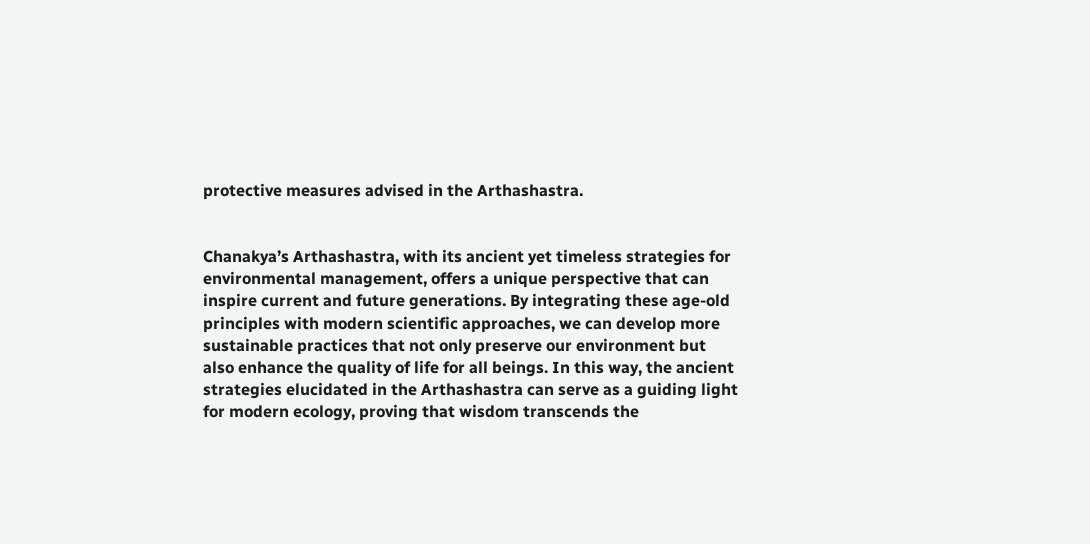protective measures advised in the Arthashastra.


Chanakya’s Arthashastra, with its ancient yet timeless strategies for environmental management, offers a unique perspective that can inspire current and future generations. By integrating these age-old principles with modern scientific approaches, we can develop more sustainable practices that not only preserve our environment but also enhance the quality of life for all beings. In this way, the ancient strategies elucidated in the Arthashastra can serve as a guiding light for modern ecology, proving that wisdom transcends the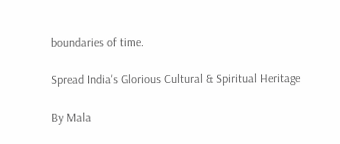boundaries of time.

Spread India's Glorious Cultural & Spiritual Heritage

By Mala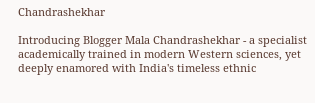Chandrashekhar

Introducing Blogger Mala Chandrashekhar - a specialist academically trained in modern Western sciences, yet deeply enamored with India's timeless ethnic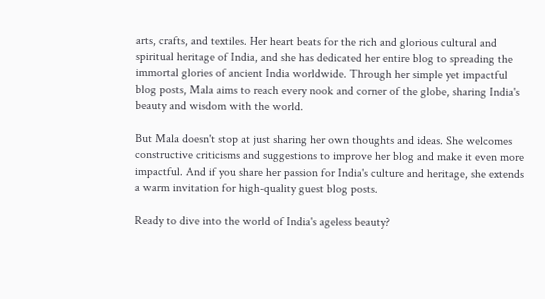arts, crafts, and textiles. Her heart beats for the rich and glorious cultural and spiritual heritage of India, and she has dedicated her entire blog to spreading the immortal glories of ancient India worldwide. Through her simple yet impactful blog posts, Mala aims to reach every nook and corner of the globe, sharing India's beauty and wisdom with the world.

But Mala doesn't stop at just sharing her own thoughts and ideas. She welcomes constructive criticisms and suggestions to improve her blog and make it even more impactful. And if you share her passion for India's culture and heritage, she extends a warm invitation for high-quality guest blog posts.

Ready to dive into the world of India's ageless beauty?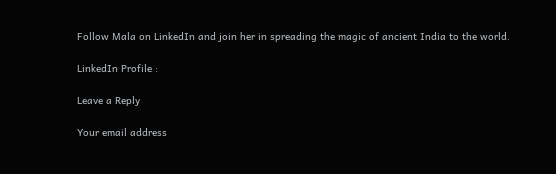Follow Mala on LinkedIn and join her in spreading the magic of ancient India to the world.

LinkedIn Profile :

Leave a Reply

Your email address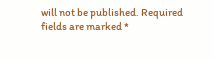will not be published. Required fields are marked *